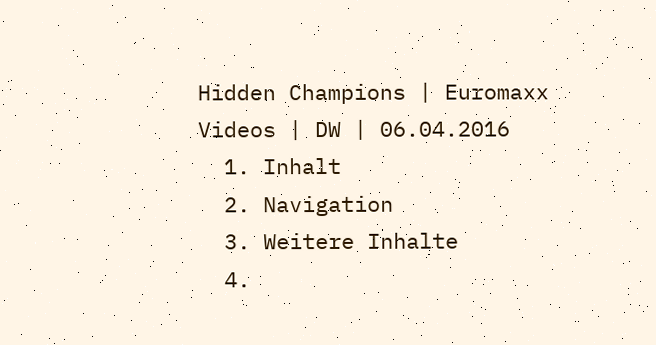Hidden Champions | Euromaxx Videos | DW | 06.04.2016
  1. Inhalt
  2. Navigation
  3. Weitere Inhalte
  4.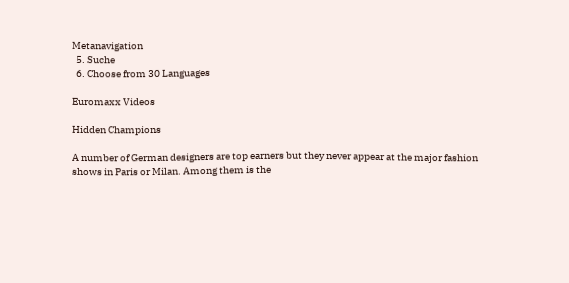Metanavigation
  5. Suche
  6. Choose from 30 Languages

Euromaxx Videos

Hidden Champions

A number of German designers are top earners but they never appear at the major fashion shows in Paris or Milan. Among them is the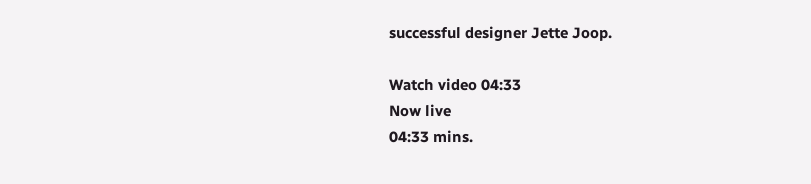successful designer Jette Joop.

Watch video 04:33
Now live
04:33 mins.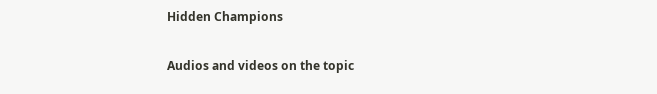Hidden Champions

Audios and videos on the topic